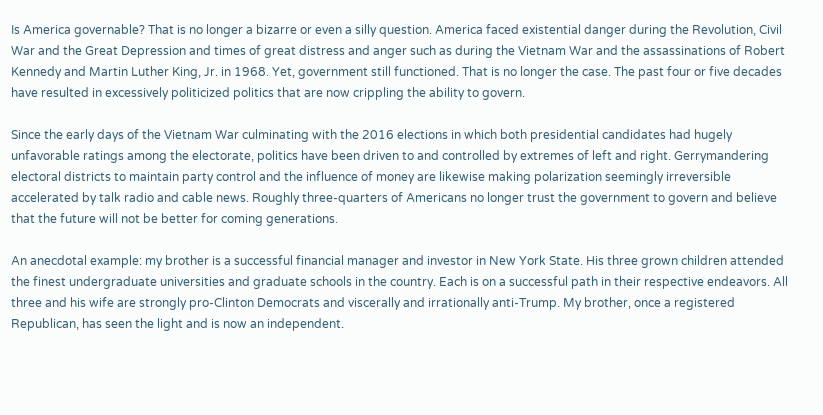Is America governable? That is no longer a bizarre or even a silly question. America faced existential danger during the Revolution, Civil War and the Great Depression and times of great distress and anger such as during the Vietnam War and the assassinations of Robert Kennedy and Martin Luther King, Jr. in 1968. Yet, government still functioned. That is no longer the case. The past four or five decades have resulted in excessively politicized politics that are now crippling the ability to govern.

Since the early days of the Vietnam War culminating with the 2016 elections in which both presidential candidates had hugely unfavorable ratings among the electorate, politics have been driven to and controlled by extremes of left and right. Gerrymandering electoral districts to maintain party control and the influence of money are likewise making polarization seemingly irreversible accelerated by talk radio and cable news. Roughly three-quarters of Americans no longer trust the government to govern and believe that the future will not be better for coming generations.

An anecdotal example: my brother is a successful financial manager and investor in New York State. His three grown children attended the finest undergraduate universities and graduate schools in the country. Each is on a successful path in their respective endeavors. All three and his wife are strongly pro-Clinton Democrats and viscerally and irrationally anti-Trump. My brother, once a registered Republican, has seen the light and is now an independent.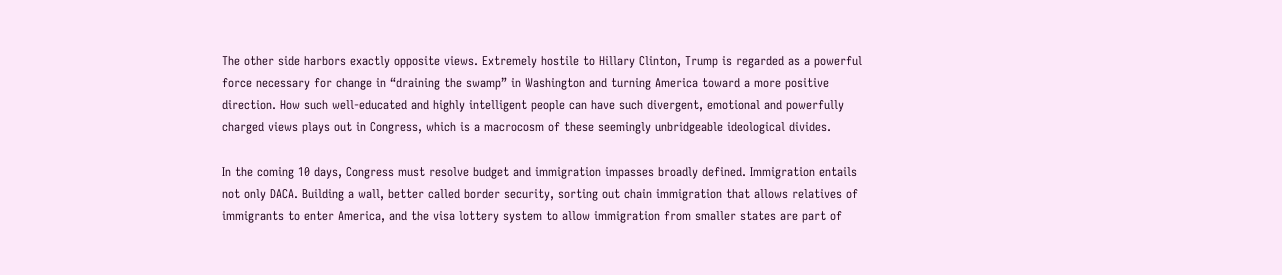The other side harbors exactly opposite views. Extremely hostile to Hillary Clinton, Trump is regarded as a powerful force necessary for change in “draining the swamp” in Washington and turning America toward a more positive direction. How such well-educated and highly intelligent people can have such divergent, emotional and powerfully charged views plays out in Congress, which is a macrocosm of these seemingly unbridgeable ideological divides.

In the coming 10 days, Congress must resolve budget and immigration impasses broadly defined. Immigration entails not only DACA. Building a wall, better called border security, sorting out chain immigration that allows relatives of immigrants to enter America, and the visa lottery system to allow immigration from smaller states are part of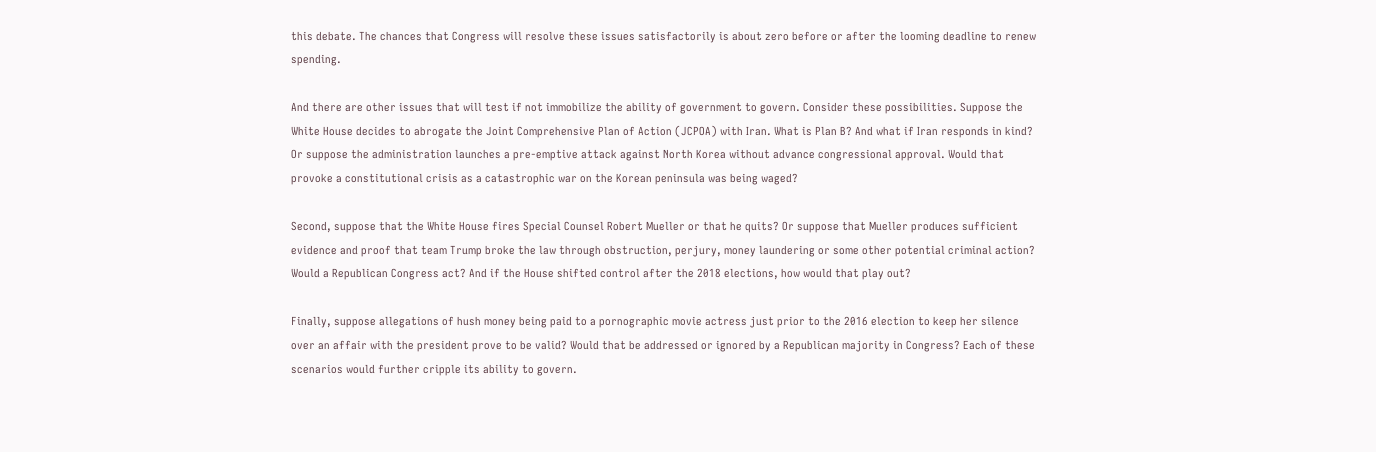this debate. The chances that Congress will resolve these issues satisfactorily is about zero before or after the looming deadline to renew spending.

And there are other issues that will test if not immobilize the ability of government to govern. Consider these possibilities. Suppose the White House decides to abrogate the Joint Comprehensive Plan of Action (JCPOA) with Iran. What is Plan B? And what if Iran responds in kind? Or suppose the administration launches a pre-emptive attack against North Korea without advance congressional approval. Would that provoke a constitutional crisis as a catastrophic war on the Korean peninsula was being waged?

Second, suppose that the White House fires Special Counsel Robert Mueller or that he quits? Or suppose that Mueller produces sufficient evidence and proof that team Trump broke the law through obstruction, perjury, money laundering or some other potential criminal action?  Would a Republican Congress act? And if the House shifted control after the 2018 elections, how would that play out?

Finally, suppose allegations of hush money being paid to a pornographic movie actress just prior to the 2016 election to keep her silence over an affair with the president prove to be valid? Would that be addressed or ignored by a Republican majority in Congress? Each of these scenarios would further cripple its ability to govern.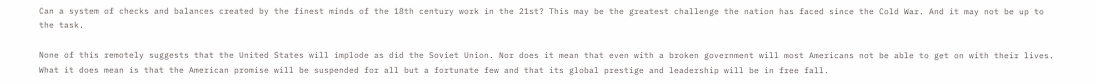Can a system of checks and balances created by the finest minds of the 18th century work in the 21st? This may be the greatest challenge the nation has faced since the Cold War. And it may not be up to the task.

None of this remotely suggests that the United States will implode as did the Soviet Union. Nor does it mean that even with a broken government will most Americans not be able to get on with their lives. What it does mean is that the American promise will be suspended for all but a fortunate few and that its global prestige and leadership will be in free fall.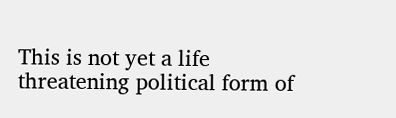This is not yet a life threatening political form of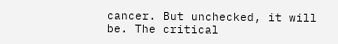cancer. But unchecked, it will be. The critical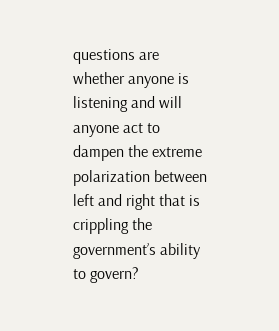questions are whether anyone is listening and will anyone act to dampen the extreme polarization between left and right that is crippling the government’s ability to govern?